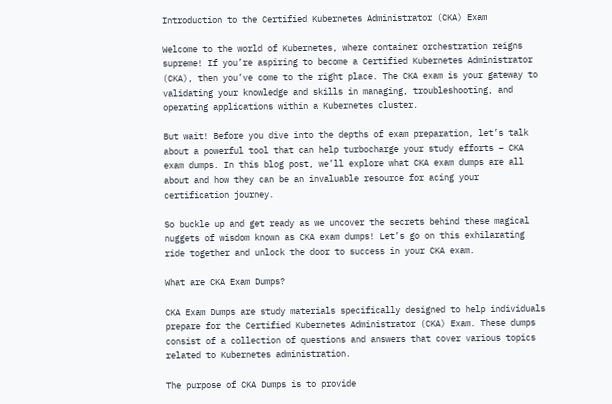Introduction to the Certified Kubernetes Administrator (CKA) Exam

Welcome to the world of Kubernetes, where container orchestration reigns supreme! If you’re aspiring to become a Certified Kubernetes Administrator (CKA), then you’ve come to the right place. The CKA exam is your gateway to validating your knowledge and skills in managing, troubleshooting, and operating applications within a Kubernetes cluster.

But wait! Before you dive into the depths of exam preparation, let’s talk about a powerful tool that can help turbocharge your study efforts – CKA exam dumps. In this blog post, we’ll explore what CKA exam dumps are all about and how they can be an invaluable resource for acing your certification journey.

So buckle up and get ready as we uncover the secrets behind these magical nuggets of wisdom known as CKA exam dumps! Let’s go on this exhilarating ride together and unlock the door to success in your CKA exam.

What are CKA Exam Dumps?

CKA Exam Dumps are study materials specifically designed to help individuals prepare for the Certified Kubernetes Administrator (CKA) Exam. These dumps consist of a collection of questions and answers that cover various topics related to Kubernetes administration.

The purpose of CKA Dumps is to provide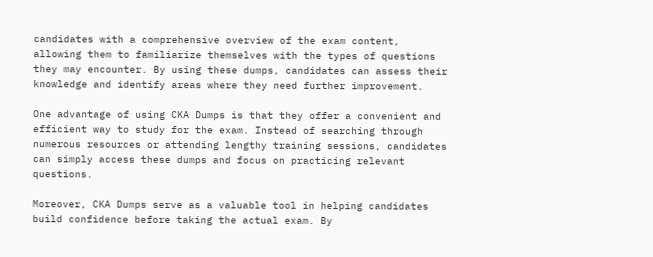candidates with a comprehensive overview of the exam content, allowing them to familiarize themselves with the types of questions they may encounter. By using these dumps, candidates can assess their knowledge and identify areas where they need further improvement.

One advantage of using CKA Dumps is that they offer a convenient and efficient way to study for the exam. Instead of searching through numerous resources or attending lengthy training sessions, candidates can simply access these dumps and focus on practicing relevant questions.

Moreover, CKA Dumps serve as a valuable tool in helping candidates build confidence before taking the actual exam. By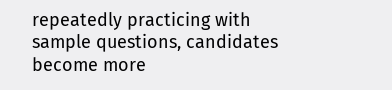repeatedly practicing with sample questions, candidates become more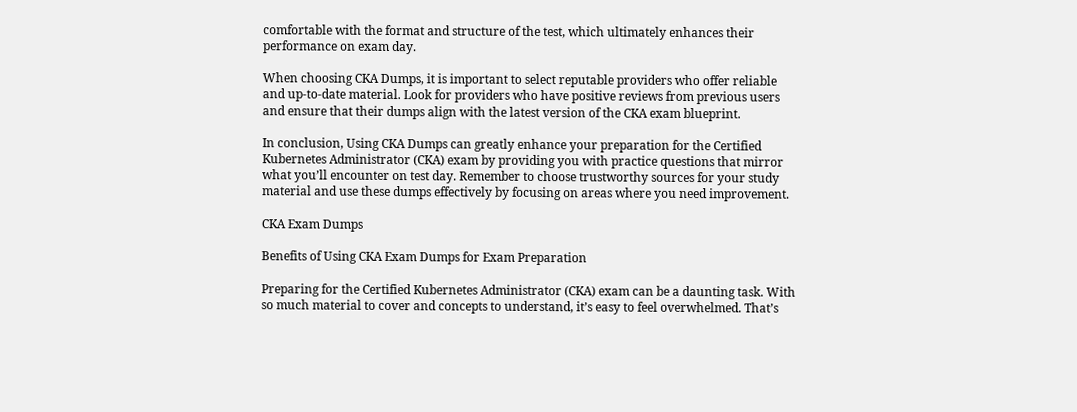comfortable with the format and structure of the test, which ultimately enhances their performance on exam day.

When choosing CKA Dumps, it is important to select reputable providers who offer reliable and up-to-date material. Look for providers who have positive reviews from previous users and ensure that their dumps align with the latest version of the CKA exam blueprint.

In conclusion, Using CKA Dumps can greatly enhance your preparation for the Certified Kubernetes Administrator (CKA) exam by providing you with practice questions that mirror what you’ll encounter on test day. Remember to choose trustworthy sources for your study material and use these dumps effectively by focusing on areas where you need improvement.

CKA Exam Dumps

Benefits of Using CKA Exam Dumps for Exam Preparation

Preparing for the Certified Kubernetes Administrator (CKA) exam can be a daunting task. With so much material to cover and concepts to understand, it’s easy to feel overwhelmed. That’s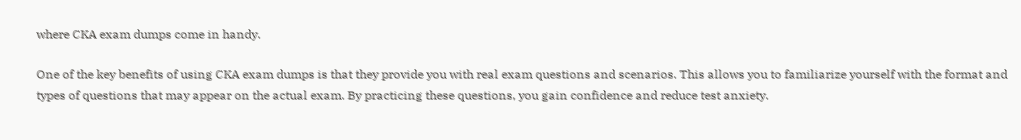where CKA exam dumps come in handy.

One of the key benefits of using CKA exam dumps is that they provide you with real exam questions and scenarios. This allows you to familiarize yourself with the format and types of questions that may appear on the actual exam. By practicing these questions, you gain confidence and reduce test anxiety.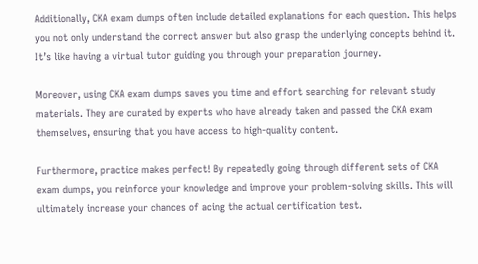Additionally, CKA exam dumps often include detailed explanations for each question. This helps you not only understand the correct answer but also grasp the underlying concepts behind it. It’s like having a virtual tutor guiding you through your preparation journey.

Moreover, using CKA exam dumps saves you time and effort searching for relevant study materials. They are curated by experts who have already taken and passed the CKA exam themselves, ensuring that you have access to high-quality content.

Furthermore, practice makes perfect! By repeatedly going through different sets of CKA exam dumps, you reinforce your knowledge and improve your problem-solving skills. This will ultimately increase your chances of acing the actual certification test.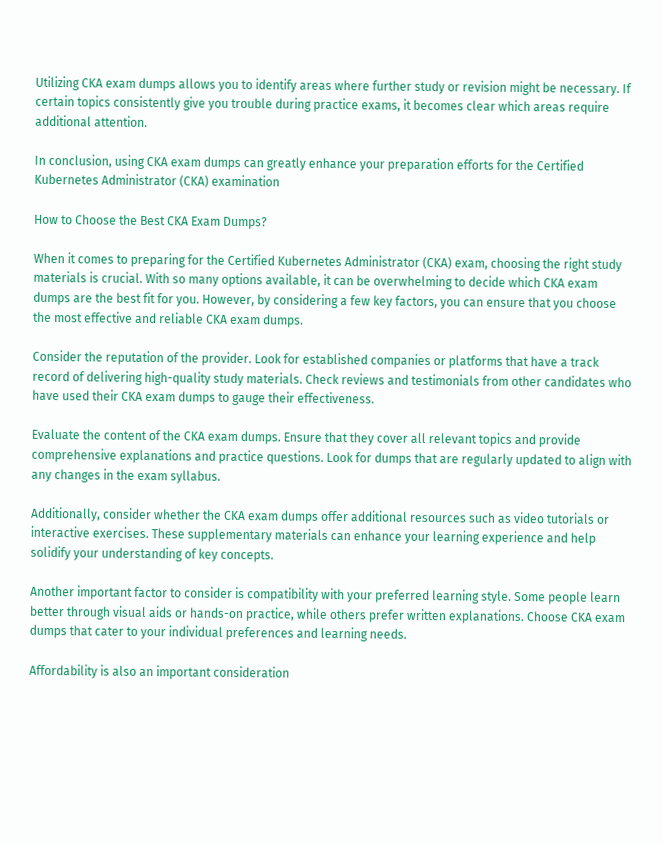Utilizing CKA exam dumps allows you to identify areas where further study or revision might be necessary. If certain topics consistently give you trouble during practice exams, it becomes clear which areas require additional attention.

In conclusion, using CKA exam dumps can greatly enhance your preparation efforts for the Certified Kubernetes Administrator (CKA) examination

How to Choose the Best CKA Exam Dumps?

When it comes to preparing for the Certified Kubernetes Administrator (CKA) exam, choosing the right study materials is crucial. With so many options available, it can be overwhelming to decide which CKA exam dumps are the best fit for you. However, by considering a few key factors, you can ensure that you choose the most effective and reliable CKA exam dumps.

Consider the reputation of the provider. Look for established companies or platforms that have a track record of delivering high-quality study materials. Check reviews and testimonials from other candidates who have used their CKA exam dumps to gauge their effectiveness.

Evaluate the content of the CKA exam dumps. Ensure that they cover all relevant topics and provide comprehensive explanations and practice questions. Look for dumps that are regularly updated to align with any changes in the exam syllabus.

Additionally, consider whether the CKA exam dumps offer additional resources such as video tutorials or interactive exercises. These supplementary materials can enhance your learning experience and help solidify your understanding of key concepts.

Another important factor to consider is compatibility with your preferred learning style. Some people learn better through visual aids or hands-on practice, while others prefer written explanations. Choose CKA exam dumps that cater to your individual preferences and learning needs.

Affordability is also an important consideration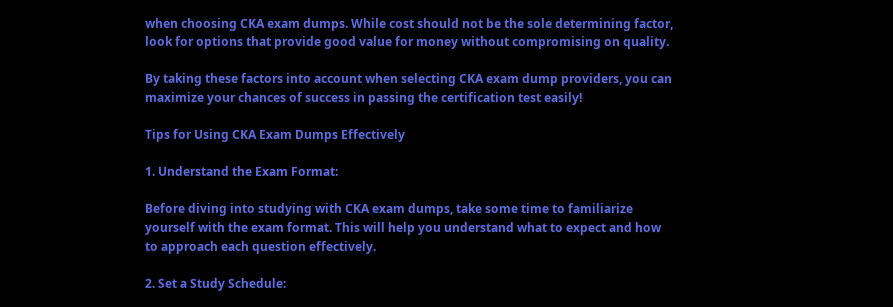when choosing CKA exam dumps. While cost should not be the sole determining factor, look for options that provide good value for money without compromising on quality.

By taking these factors into account when selecting CKA exam dump providers, you can maximize your chances of success in passing the certification test easily!

Tips for Using CKA Exam Dumps Effectively

1. Understand the Exam Format:

Before diving into studying with CKA exam dumps, take some time to familiarize yourself with the exam format. This will help you understand what to expect and how to approach each question effectively.

2. Set a Study Schedule: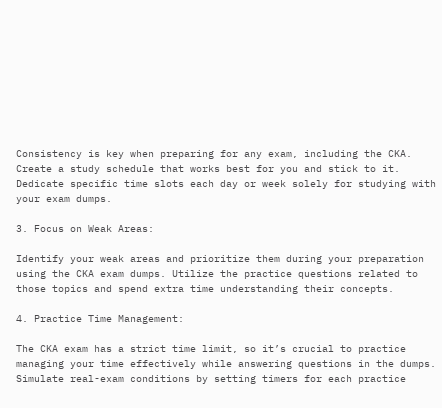Consistency is key when preparing for any exam, including the CKA. Create a study schedule that works best for you and stick to it. Dedicate specific time slots each day or week solely for studying with your exam dumps.

3. Focus on Weak Areas:

Identify your weak areas and prioritize them during your preparation using the CKA exam dumps. Utilize the practice questions related to those topics and spend extra time understanding their concepts.

4. Practice Time Management:

The CKA exam has a strict time limit, so it’s crucial to practice managing your time effectively while answering questions in the dumps. Simulate real-exam conditions by setting timers for each practice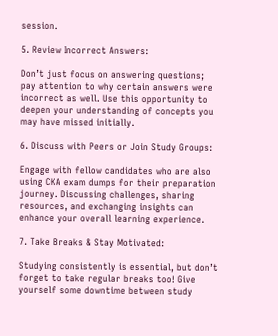session.

5. Review Incorrect Answers:

Don’t just focus on answering questions; pay attention to why certain answers were incorrect as well. Use this opportunity to deepen your understanding of concepts you may have missed initially.

6. Discuss with Peers or Join Study Groups:

Engage with fellow candidates who are also using CKA exam dumps for their preparation journey. Discussing challenges, sharing resources, and exchanging insights can enhance your overall learning experience.

7. Take Breaks & Stay Motivated:

Studying consistently is essential, but don’t forget to take regular breaks too! Give yourself some downtime between study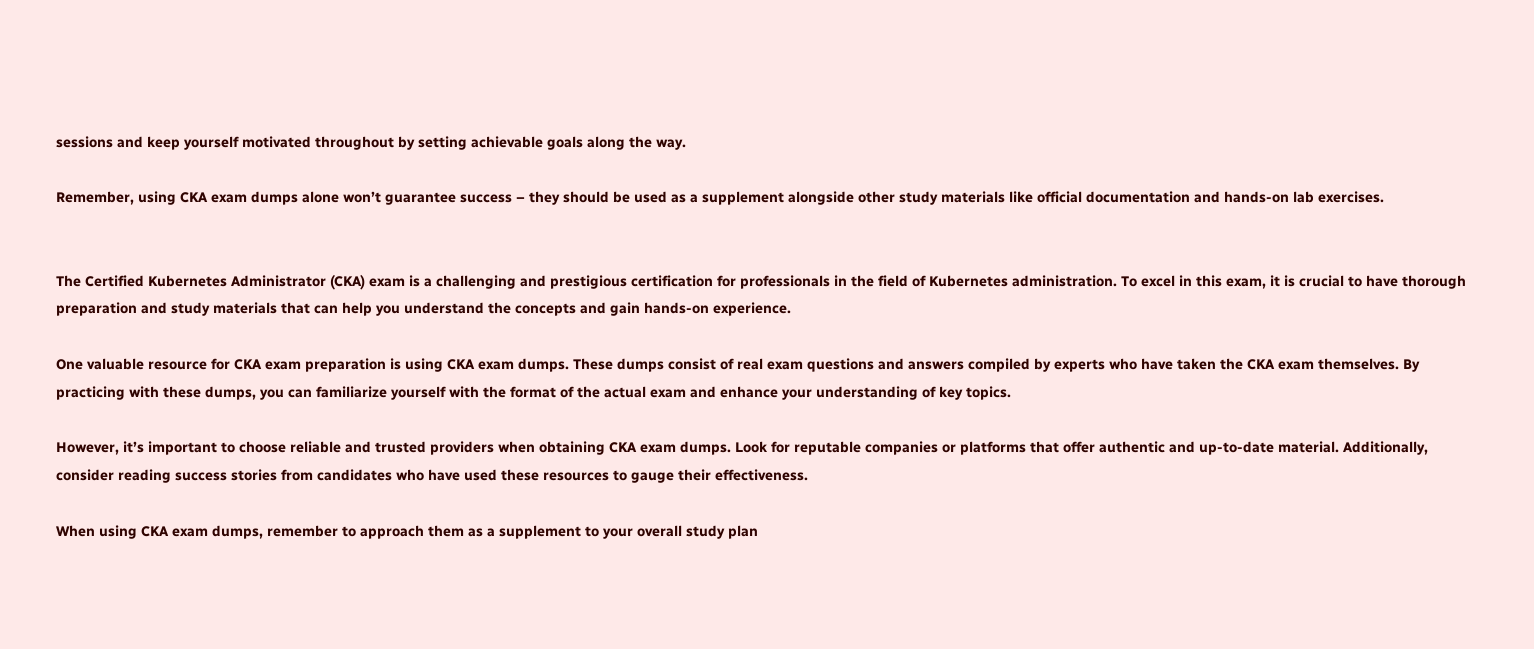sessions and keep yourself motivated throughout by setting achievable goals along the way.

Remember, using CKA exam dumps alone won’t guarantee success – they should be used as a supplement alongside other study materials like official documentation and hands-on lab exercises.


The Certified Kubernetes Administrator (CKA) exam is a challenging and prestigious certification for professionals in the field of Kubernetes administration. To excel in this exam, it is crucial to have thorough preparation and study materials that can help you understand the concepts and gain hands-on experience.

One valuable resource for CKA exam preparation is using CKA exam dumps. These dumps consist of real exam questions and answers compiled by experts who have taken the CKA exam themselves. By practicing with these dumps, you can familiarize yourself with the format of the actual exam and enhance your understanding of key topics.

However, it’s important to choose reliable and trusted providers when obtaining CKA exam dumps. Look for reputable companies or platforms that offer authentic and up-to-date material. Additionally, consider reading success stories from candidates who have used these resources to gauge their effectiveness.

When using CKA exam dumps, remember to approach them as a supplement to your overall study plan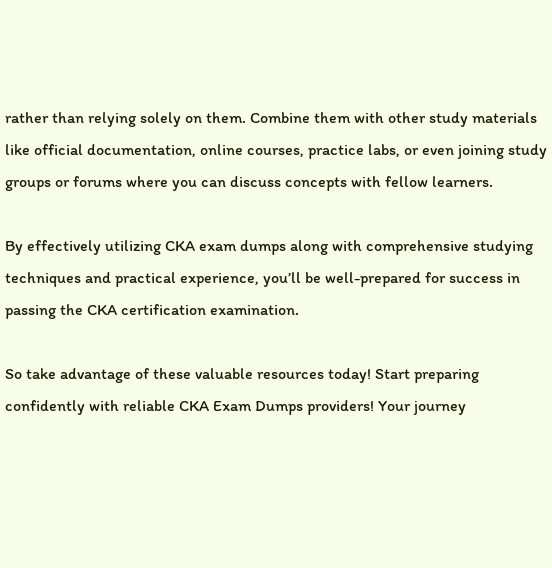rather than relying solely on them. Combine them with other study materials like official documentation, online courses, practice labs, or even joining study groups or forums where you can discuss concepts with fellow learners.

By effectively utilizing CKA exam dumps along with comprehensive studying techniques and practical experience, you’ll be well-prepared for success in passing the CKA certification examination.

So take advantage of these valuable resources today! Start preparing confidently with reliable CKA Exam Dumps providers! Your journey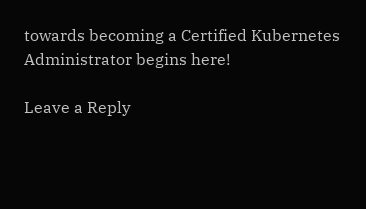towards becoming a Certified Kubernetes Administrator begins here!

Leave a Reply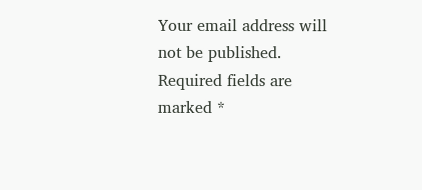Your email address will not be published. Required fields are marked *